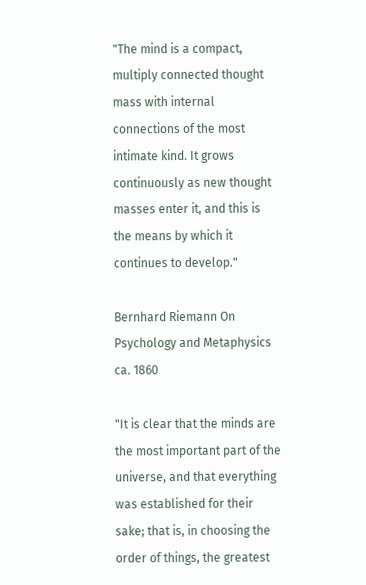"The mind is a compact, multiply connected thought mass with internal connections of the most intimate kind. It grows continuously as new thought masses enter it, and this is the means by which it continues to develop."

Bernhard Riemann On Psychology and Metaphysics ca. 1860

"It is clear that the minds are the most important part of the universe, and that everything was established for their sake; that is, in choosing the order of things, the greatest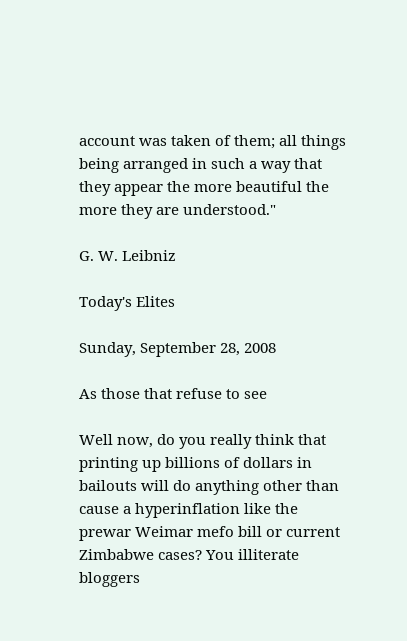account was taken of them; all things being arranged in such a way that they appear the more beautiful the more they are understood."

G. W. Leibniz

Today's Elites

Sunday, September 28, 2008

As those that refuse to see

Well now, do you really think that printing up billions of dollars in bailouts will do anything other than cause a hyperinflation like the prewar Weimar mefo bill or current Zimbabwe cases? You illiterate bloggers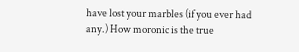have lost your marbles (if you ever had any.) How moronic is the true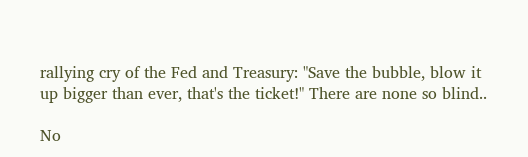rallying cry of the Fed and Treasury: "Save the bubble, blow it up bigger than ever, that's the ticket!" There are none so blind..

No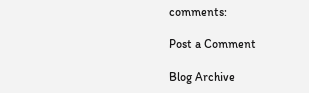comments:

Post a Comment

Blog Archive